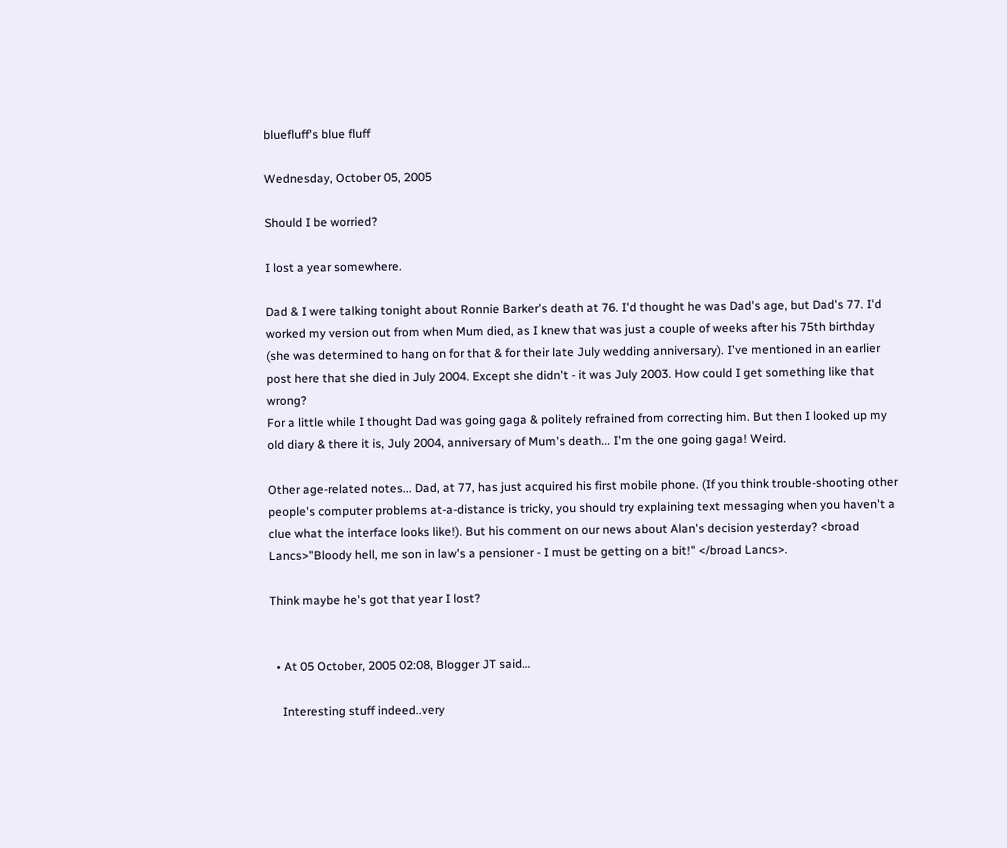bluefluff's blue fluff

Wednesday, October 05, 2005

Should I be worried?

I lost a year somewhere.

Dad & I were talking tonight about Ronnie Barker's death at 76. I'd thought he was Dad's age, but Dad's 77. I'd worked my version out from when Mum died, as I knew that was just a couple of weeks after his 75th birthday (she was determined to hang on for that & for their late July wedding anniversary). I've mentioned in an earlier post here that she died in July 2004. Except she didn't - it was July 2003. How could I get something like that wrong?
For a little while I thought Dad was going gaga & politely refrained from correcting him. But then I looked up my old diary & there it is, July 2004, anniversary of Mum's death... I'm the one going gaga! Weird.

Other age-related notes... Dad, at 77, has just acquired his first mobile phone. (If you think trouble-shooting other people's computer problems at-a-distance is tricky, you should try explaining text messaging when you haven't a clue what the interface looks like!). But his comment on our news about Alan's decision yesterday? <broad Lancs>"Bloody hell, me son in law's a pensioner - I must be getting on a bit!" </broad Lancs>.

Think maybe he's got that year I lost?


  • At 05 October, 2005 02:08, Blogger JT said…

    Interesting stuff indeed..very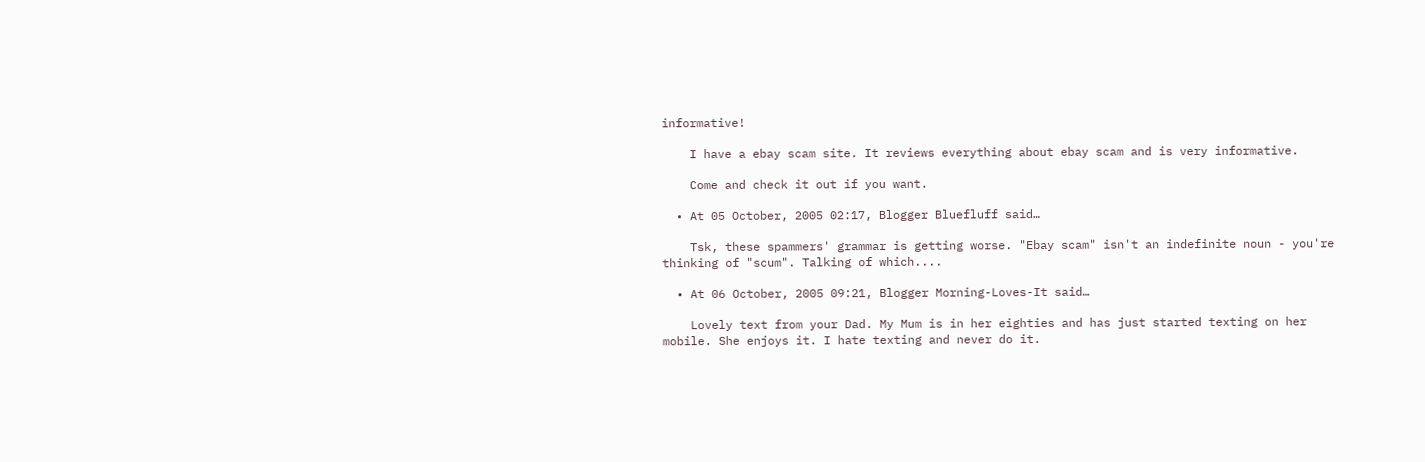informative!

    I have a ebay scam site. It reviews everything about ebay scam and is very informative.

    Come and check it out if you want.

  • At 05 October, 2005 02:17, Blogger Bluefluff said…

    Tsk, these spammers' grammar is getting worse. "Ebay scam" isn't an indefinite noun - you're thinking of "scum". Talking of which....

  • At 06 October, 2005 09:21, Blogger Morning-Loves-It said…

    Lovely text from your Dad. My Mum is in her eighties and has just started texting on her mobile. She enjoys it. I hate texting and never do it.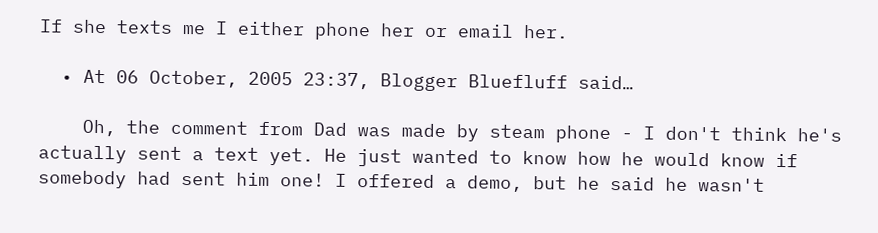If she texts me I either phone her or email her.

  • At 06 October, 2005 23:37, Blogger Bluefluff said…

    Oh, the comment from Dad was made by steam phone - I don't think he's actually sent a text yet. He just wanted to know how he would know if somebody had sent him one! I offered a demo, but he said he wasn't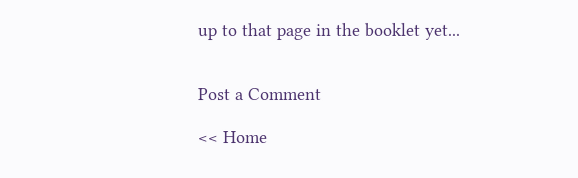up to that page in the booklet yet...


Post a Comment

<< Home